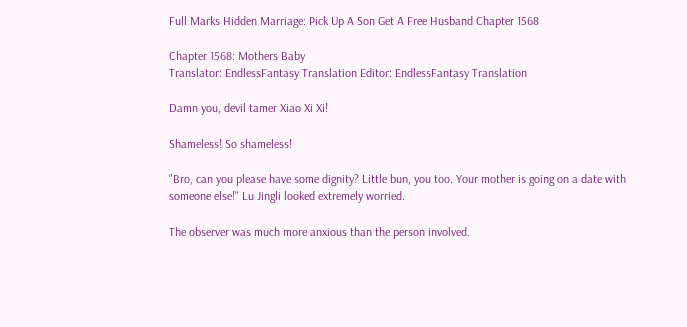Full Marks Hidden Marriage: Pick Up A Son Get A Free Husband Chapter 1568

Chapter 1568: Mothers Baby
Translator: EndlessFantasy Translation Editor: EndlessFantasy Translation

Damn you, devil tamer Xiao Xi Xi!

Shameless! So shameless!

"Bro, can you please have some dignity? Little bun, you too. Your mother is going on a date with someone else!" Lu Jingli looked extremely worried.

The observer was much more anxious than the person involved.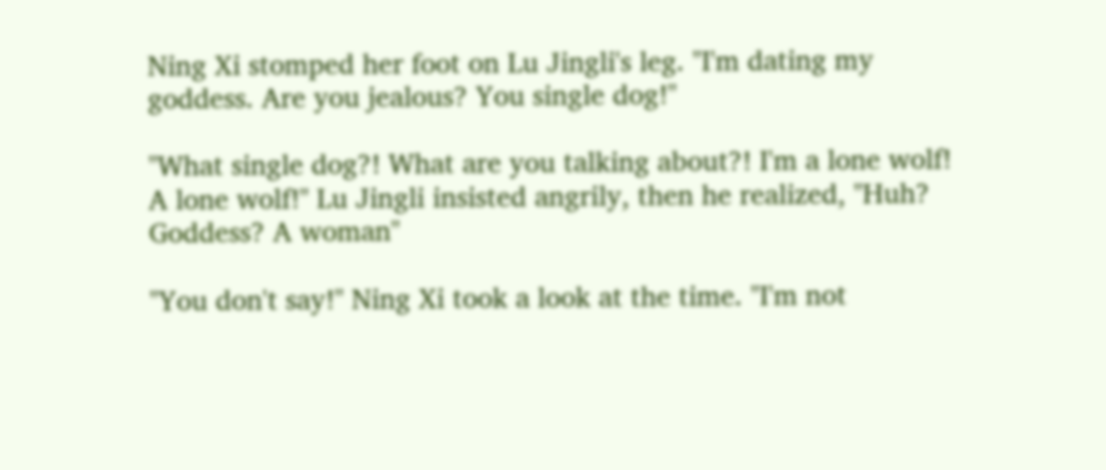Ning Xi stomped her foot on Lu Jingli's leg. "I'm dating my goddess. Are you jealous? You single dog!"

"What single dog?! What are you talking about?! I'm a lone wolf! A lone wolf!" Lu Jingli insisted angrily, then he realized, "Huh? Goddess? A woman"

"You don't say!" Ning Xi took a look at the time. "I'm not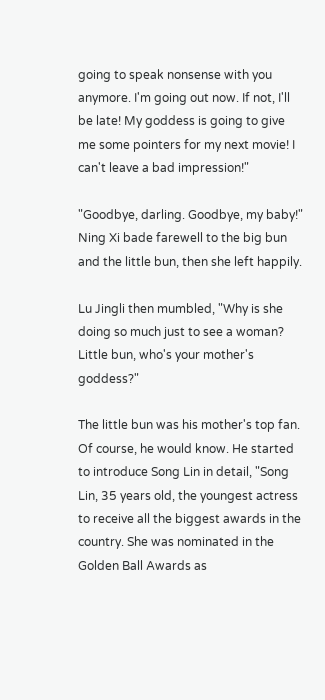going to speak nonsense with you anymore. I'm going out now. If not, I'll be late! My goddess is going to give me some pointers for my next movie! I can't leave a bad impression!"

"Goodbye, darling. Goodbye, my baby!" Ning Xi bade farewell to the big bun and the little bun, then she left happily.

Lu Jingli then mumbled, "Why is she doing so much just to see a woman? Little bun, who's your mother's goddess?"

The little bun was his mother's top fan. Of course, he would know. He started to introduce Song Lin in detail, "Song Lin, 35 years old, the youngest actress to receive all the biggest awards in the country. She was nominated in the Golden Ball Awards as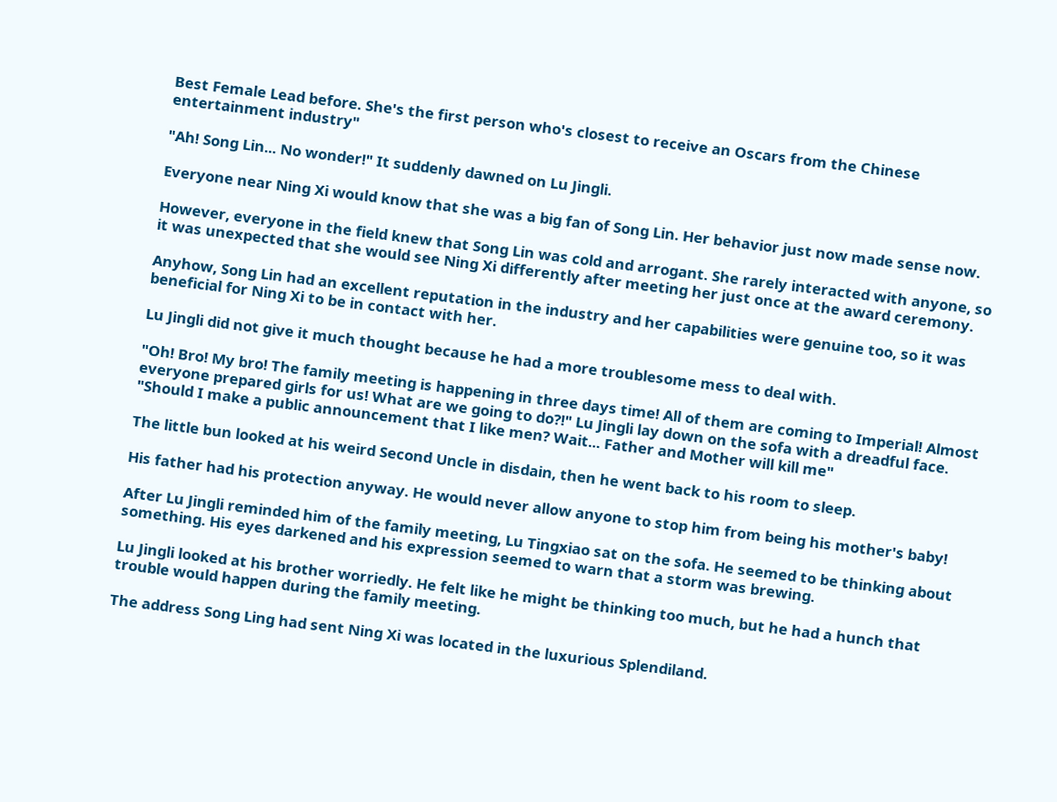Best Female Lead before. She's the first person who's closest to receive an Oscars from the Chinese entertainment industry"

"Ah! Song Lin... No wonder!" It suddenly dawned on Lu Jingli.

Everyone near Ning Xi would know that she was a big fan of Song Lin. Her behavior just now made sense now.

However, everyone in the field knew that Song Lin was cold and arrogant. She rarely interacted with anyone, so it was unexpected that she would see Ning Xi differently after meeting her just once at the award ceremony.

Anyhow, Song Lin had an excellent reputation in the industry and her capabilities were genuine too, so it was beneficial for Ning Xi to be in contact with her.

Lu Jingli did not give it much thought because he had a more troublesome mess to deal with.

"Oh! Bro! My bro! The family meeting is happening in three days time! All of them are coming to Imperial! Almost everyone prepared girls for us! What are we going to do?!" Lu Jingli lay down on the sofa with a dreadful face. "Should I make a public announcement that I like men? Wait... Father and Mother will kill me"

The little bun looked at his weird Second Uncle in disdain, then he went back to his room to sleep.

His father had his protection anyway. He would never allow anyone to stop him from being his mother's baby!

After Lu Jingli reminded him of the family meeting, Lu Tingxiao sat on the sofa. He seemed to be thinking about something. His eyes darkened and his expression seemed to warn that a storm was brewing.

Lu Jingli looked at his brother worriedly. He felt like he might be thinking too much, but he had a hunch that trouble would happen during the family meeting.

The address Song Ling had sent Ning Xi was located in the luxurious Splendiland.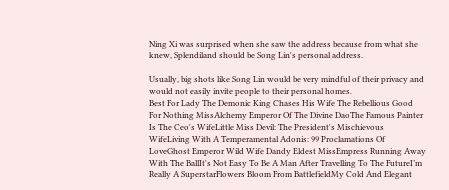Ning Xi was surprised when she saw the address because from what she knew, Splendiland should be Song Lin's personal address.

Usually, big shots like Song Lin would be very mindful of their privacy and would not easily invite people to their personal homes.
Best For Lady The Demonic King Chases His Wife The Rebellious Good For Nothing MissAlchemy Emperor Of The Divine DaoThe Famous Painter Is The Ceo's WifeLittle Miss Devil: The President's Mischievous WifeLiving With A Temperamental Adonis: 99 Proclamations Of LoveGhost Emperor Wild Wife Dandy Eldest MissEmpress Running Away With The BallIt's Not Easy To Be A Man After Travelling To The FutureI’m Really A SuperstarFlowers Bloom From BattlefieldMy Cold And Elegant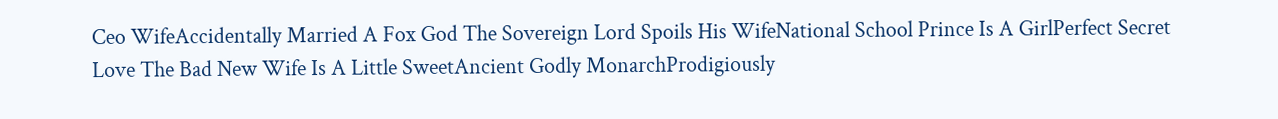Ceo WifeAccidentally Married A Fox God The Sovereign Lord Spoils His WifeNational School Prince Is A GirlPerfect Secret Love The Bad New Wife Is A Little SweetAncient Godly MonarchProdigiously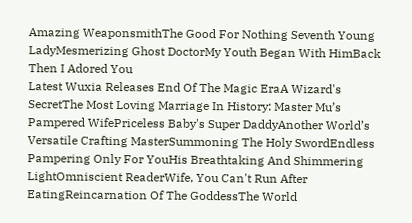Amazing WeaponsmithThe Good For Nothing Seventh Young LadyMesmerizing Ghost DoctorMy Youth Began With HimBack Then I Adored You
Latest Wuxia Releases End Of The Magic EraA Wizard's SecretThe Most Loving Marriage In History: Master Mu’s Pampered WifePriceless Baby's Super DaddyAnother World’s Versatile Crafting MasterSummoning The Holy SwordEndless Pampering Only For YouHis Breathtaking And Shimmering LightOmniscient ReaderWife, You Can't Run After EatingReincarnation Of The GoddessThe World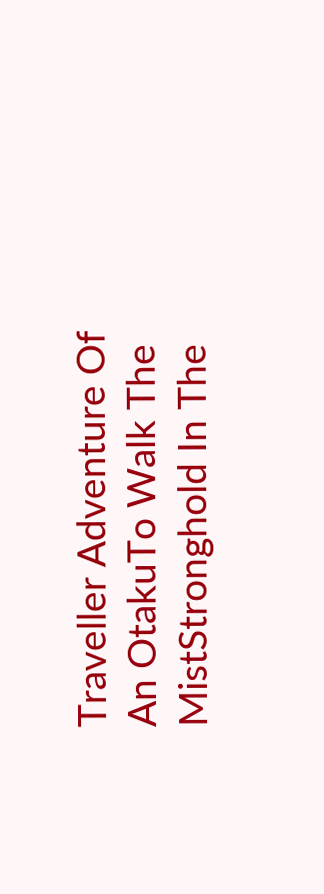Traveller Adventure Of An OtakuTo Walk The MistStronghold In The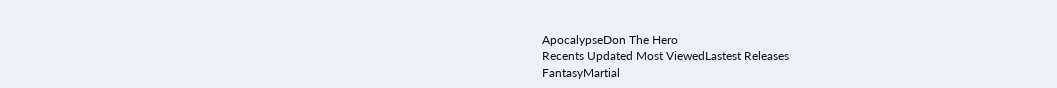ApocalypseDon The Hero
Recents Updated Most ViewedLastest Releases
FantasyMartial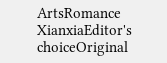ArtsRomance
XianxiaEditor's choiceOriginal